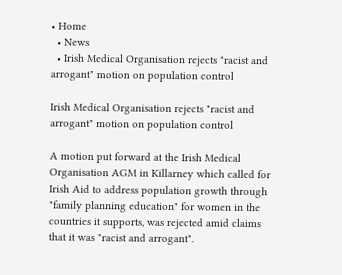• Home
  • News
  • Irish Medical Organisation rejects "racist and arrogant" motion on population control

Irish Medical Organisation rejects "racist and arrogant" motion on population control

A motion put forward at the Irish Medical Organisation AGM in Killarney which called for Irish Aid to address population growth through "family planning education" for women in the countries it supports, was rejected amid claims that it was "racist and arrogant".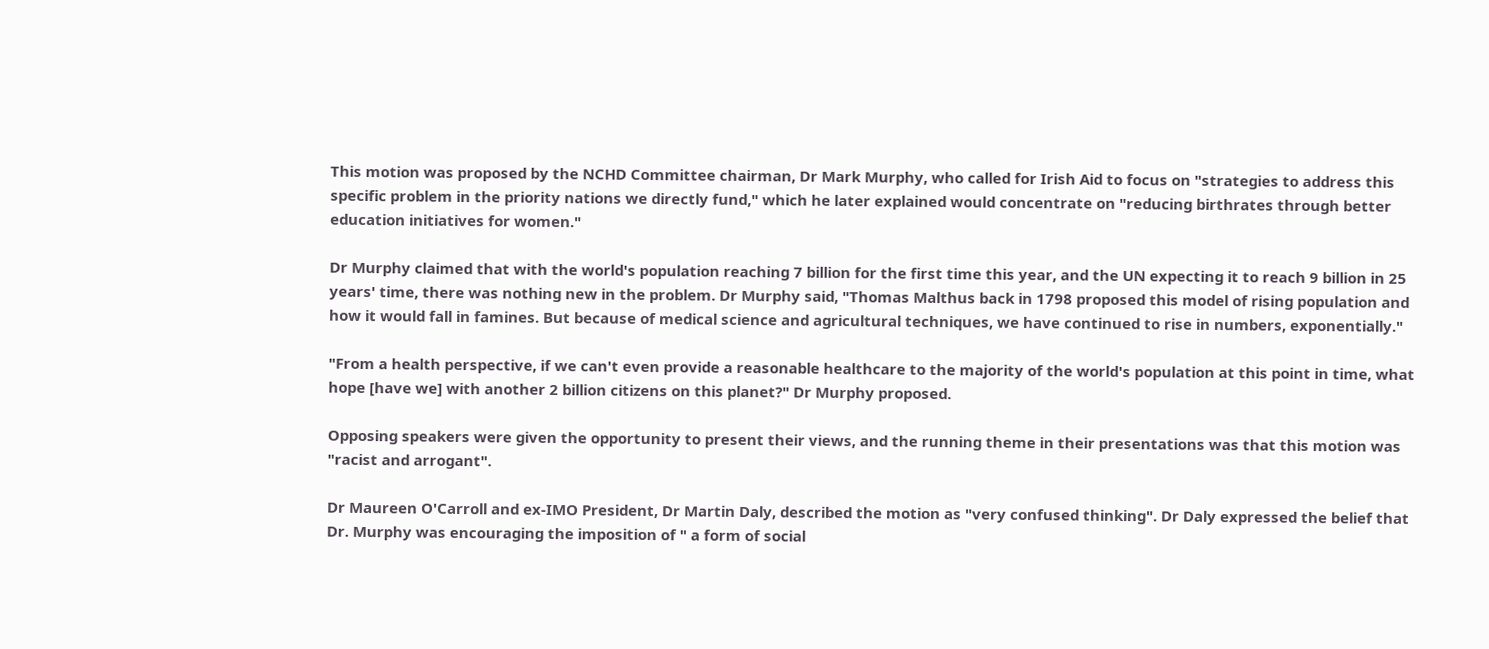This motion was proposed by the NCHD Committee chairman, Dr Mark Murphy, who called for Irish Aid to focus on "strategies to address this specific problem in the priority nations we directly fund," which he later explained would concentrate on "reducing birthrates through better education initiatives for women."

Dr Murphy claimed that with the world's population reaching 7 billion for the first time this year, and the UN expecting it to reach 9 billion in 25 years' time, there was nothing new in the problem. Dr Murphy said, "Thomas Malthus back in 1798 proposed this model of rising population and how it would fall in famines. But because of medical science and agricultural techniques, we have continued to rise in numbers, exponentially."

"From a health perspective, if we can't even provide a reasonable healthcare to the majority of the world's population at this point in time, what hope [have we] with another 2 billion citizens on this planet?" Dr Murphy proposed.

Opposing speakers were given the opportunity to present their views, and the running theme in their presentations was that this motion was "racist and arrogant".

Dr Maureen O'Carroll and ex-IMO President, Dr Martin Daly, described the motion as "very confused thinking". Dr Daly expressed the belief that Dr. Murphy was encouraging the imposition of " a form of social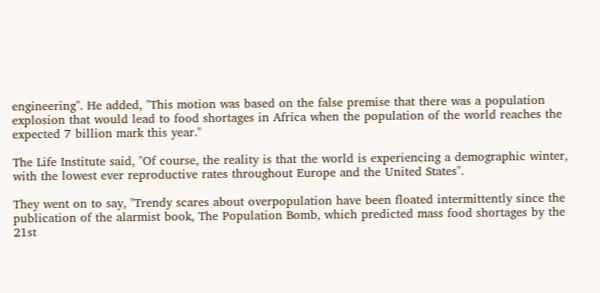engineering". He added, "This motion was based on the false premise that there was a population explosion that would lead to food shortages in Africa when the population of the world reaches the expected 7 billion mark this year."

The Life Institute said, "Of course, the reality is that the world is experiencing a demographic winter, with the lowest ever reproductive rates throughout Europe and the United States".

They went on to say, "Trendy scares about overpopulation have been floated intermittently since the publication of the alarmist book, The Population Bomb, which predicted mass food shortages by the 21st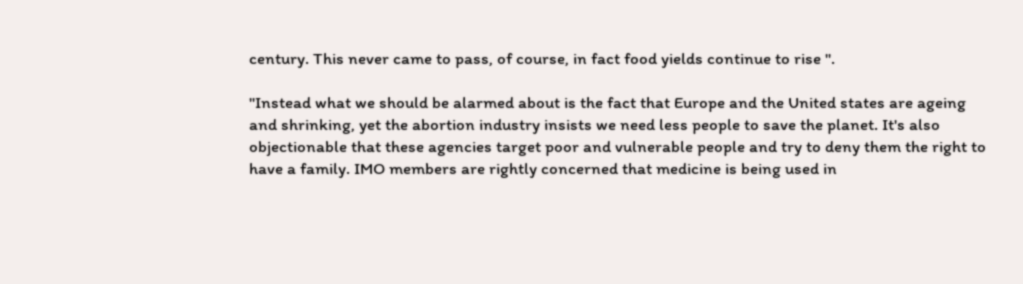century. This never came to pass, of course, in fact food yields continue to rise ".

"Instead what we should be alarmed about is the fact that Europe and the United states are ageing and shrinking, yet the abortion industry insists we need less people to save the planet. It's also objectionable that these agencies target poor and vulnerable people and try to deny them the right to have a family. IMO members are rightly concerned that medicine is being used in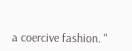a coercive fashion. "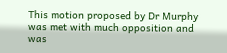This motion proposed by Dr Murphy was met with much opposition and was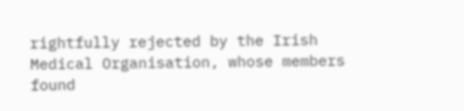rightfully rejected by the Irish Medical Organisation, whose members found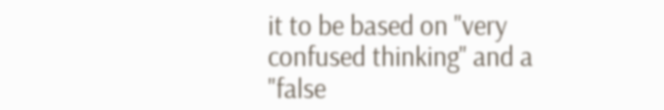it to be based on "very confused thinking" and a "false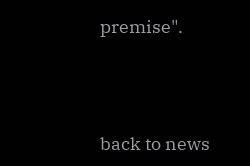premise".




back to news